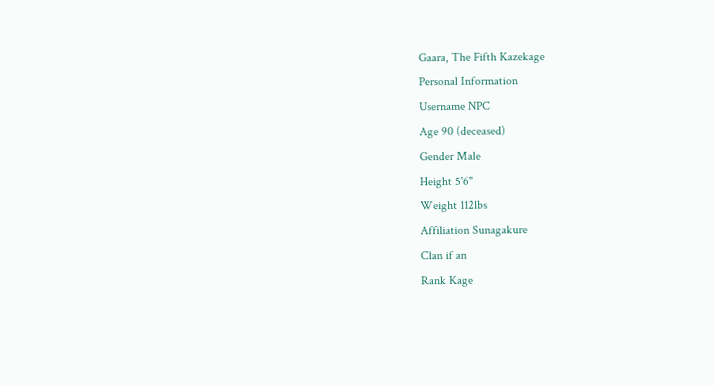Gaara, The Fifth Kazekage
Personal Information
Username NPC
Age 90 (deceased)
Gender Male
Height 5'6"
Weight 112lbs
Affiliation Sunagakure
Clan if an
Rank Kage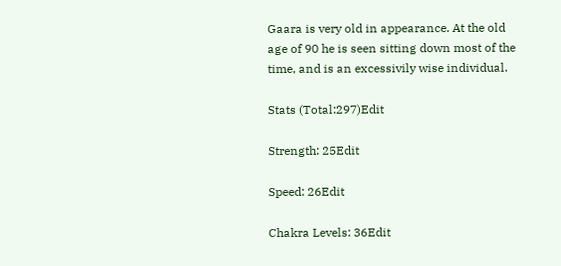Gaara is very old in appearance. At the old age of 90 he is seen sitting down most of the time, and is an excessivily wise individual.

Stats (Total:297)Edit

Strength: 25Edit

Speed: 26Edit

Chakra Levels: 36Edit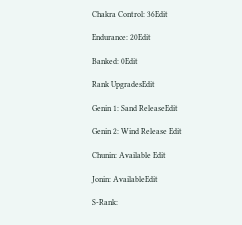Chakra Control: 36Edit

Endurance: 20Edit

Banked: 0Edit

Rank UpgradesEdit

Genin 1: Sand ReleaseEdit

Genin 2: Wind Release Edit

Chunin: Available Edit

Jonin: AvailableEdit

S-Rank: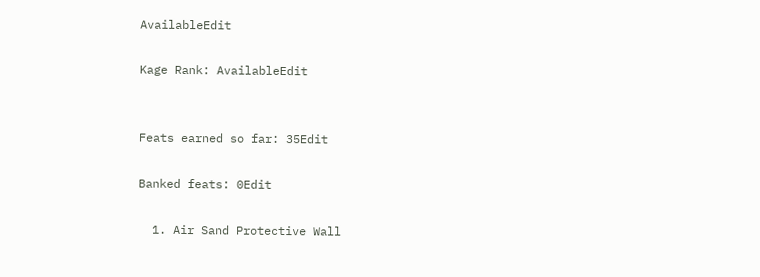AvailableEdit

Kage Rank: AvailableEdit


Feats earned so far: 35Edit

Banked feats: 0Edit

  1. Air Sand Protective Wall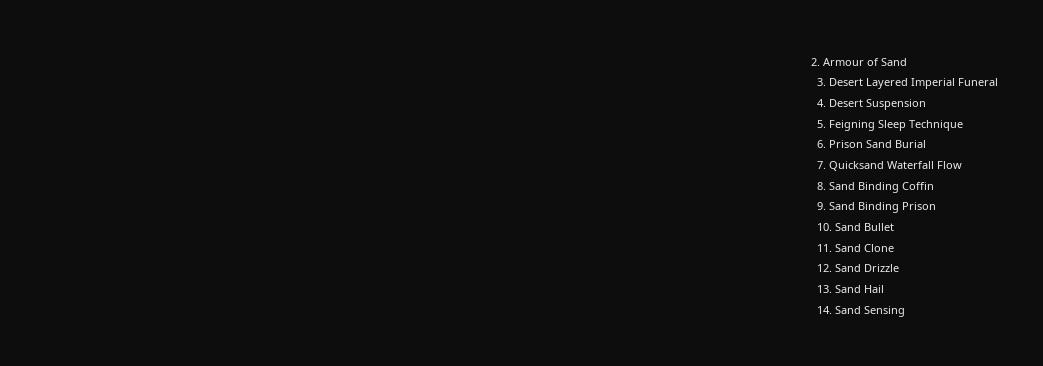2. Armour of Sand
  3. Desert Layered Imperial Funeral
  4. Desert Suspension
  5. Feigning Sleep Technique
  6. Prison Sand Burial
  7. Quicksand Waterfall Flow
  8. Sand Binding Coffin
  9. Sand Binding Prison
  10. Sand Bullet
  11. Sand Clone
  12. Sand Drizzle
  13. Sand Hail
  14. Sand Sensing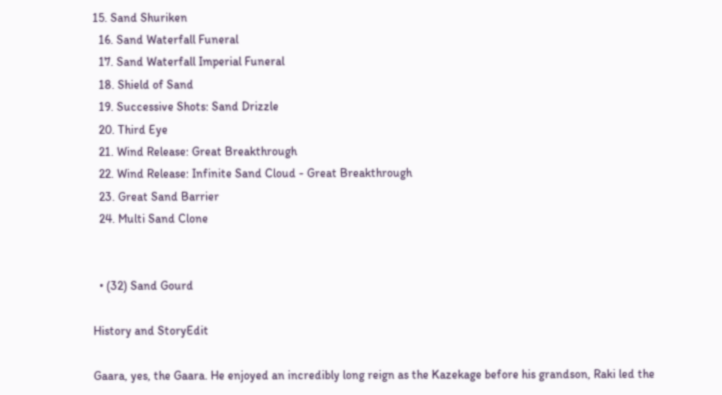15. Sand Shuriken
  16. Sand Waterfall Funeral
  17. Sand Waterfall Imperial Funeral
  18. Shield of Sand
  19. Successive Shots: Sand Drizzle
  20. Third Eye
  21. Wind Release: Great Breakthrough
  22. Wind Release: Infinite Sand Cloud - Great Breakthrough
  23. Great Sand Barrier
  24. Multi Sand Clone


  • (32) Sand Gourd

History and StoryEdit

Gaara, yes, the Gaara. He enjoyed an incredibly long reign as the Kazekage before his grandson, Raki led the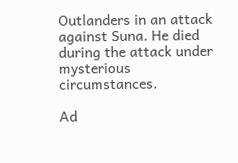Outlanders in an attack against Suna. He died during the attack under mysterious circumstances.

Ad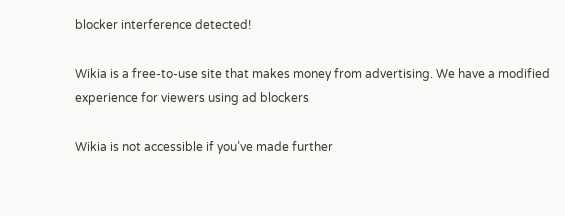blocker interference detected!

Wikia is a free-to-use site that makes money from advertising. We have a modified experience for viewers using ad blockers

Wikia is not accessible if you’ve made further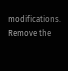modifications. Remove the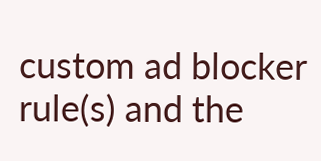custom ad blocker rule(s) and the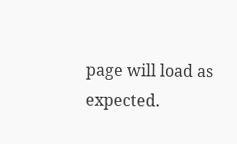page will load as expected.